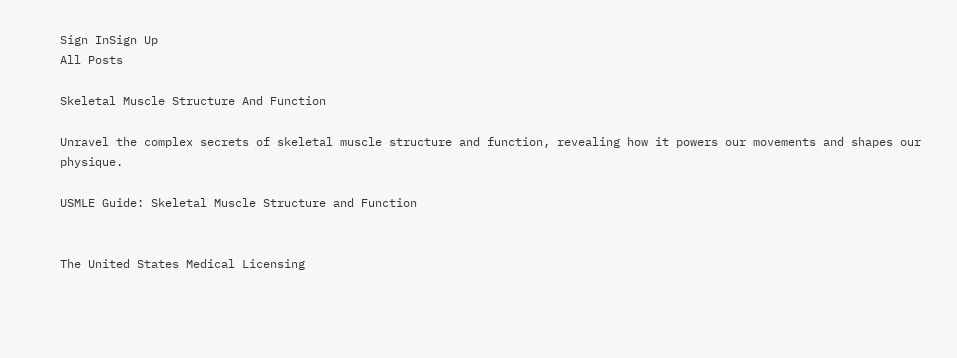Sign InSign Up
All Posts

Skeletal Muscle Structure And Function

Unravel the complex secrets of skeletal muscle structure and function, revealing how it powers our movements and shapes our physique.

USMLE Guide: Skeletal Muscle Structure and Function


The United States Medical Licensing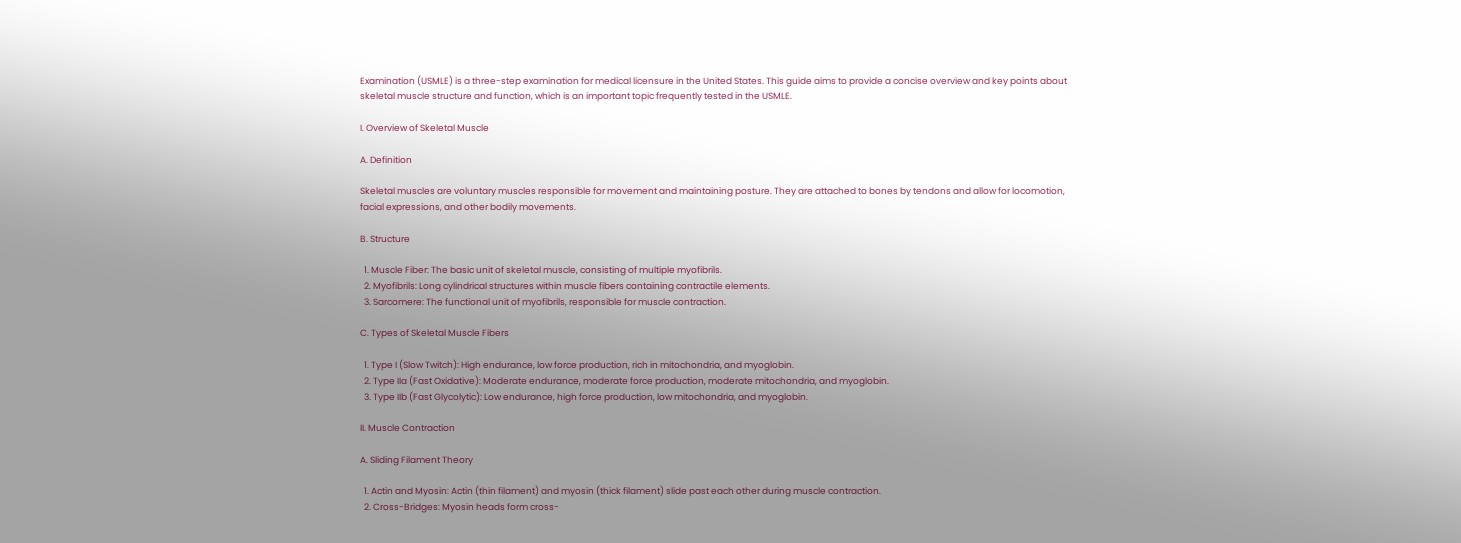Examination (USMLE) is a three-step examination for medical licensure in the United States. This guide aims to provide a concise overview and key points about skeletal muscle structure and function, which is an important topic frequently tested in the USMLE.

I. Overview of Skeletal Muscle

A. Definition

Skeletal muscles are voluntary muscles responsible for movement and maintaining posture. They are attached to bones by tendons and allow for locomotion, facial expressions, and other bodily movements.

B. Structure

  1. Muscle Fiber: The basic unit of skeletal muscle, consisting of multiple myofibrils.
  2. Myofibrils: Long cylindrical structures within muscle fibers containing contractile elements.
  3. Sarcomere: The functional unit of myofibrils, responsible for muscle contraction.

C. Types of Skeletal Muscle Fibers

  1. Type I (Slow Twitch): High endurance, low force production, rich in mitochondria, and myoglobin.
  2. Type IIa (Fast Oxidative): Moderate endurance, moderate force production, moderate mitochondria, and myoglobin.
  3. Type IIb (Fast Glycolytic): Low endurance, high force production, low mitochondria, and myoglobin.

II. Muscle Contraction

A. Sliding Filament Theory

  1. Actin and Myosin: Actin (thin filament) and myosin (thick filament) slide past each other during muscle contraction.
  2. Cross-Bridges: Myosin heads form cross-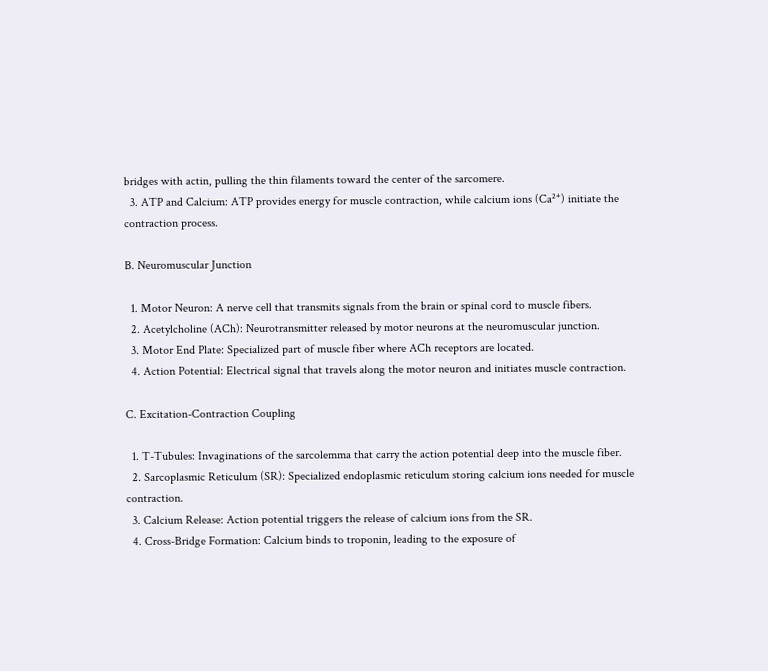bridges with actin, pulling the thin filaments toward the center of the sarcomere.
  3. ATP and Calcium: ATP provides energy for muscle contraction, while calcium ions (Ca²⁺) initiate the contraction process.

B. Neuromuscular Junction

  1. Motor Neuron: A nerve cell that transmits signals from the brain or spinal cord to muscle fibers.
  2. Acetylcholine (ACh): Neurotransmitter released by motor neurons at the neuromuscular junction.
  3. Motor End Plate: Specialized part of muscle fiber where ACh receptors are located.
  4. Action Potential: Electrical signal that travels along the motor neuron and initiates muscle contraction.

C. Excitation-Contraction Coupling

  1. T-Tubules: Invaginations of the sarcolemma that carry the action potential deep into the muscle fiber.
  2. Sarcoplasmic Reticulum (SR): Specialized endoplasmic reticulum storing calcium ions needed for muscle contraction.
  3. Calcium Release: Action potential triggers the release of calcium ions from the SR.
  4. Cross-Bridge Formation: Calcium binds to troponin, leading to the exposure of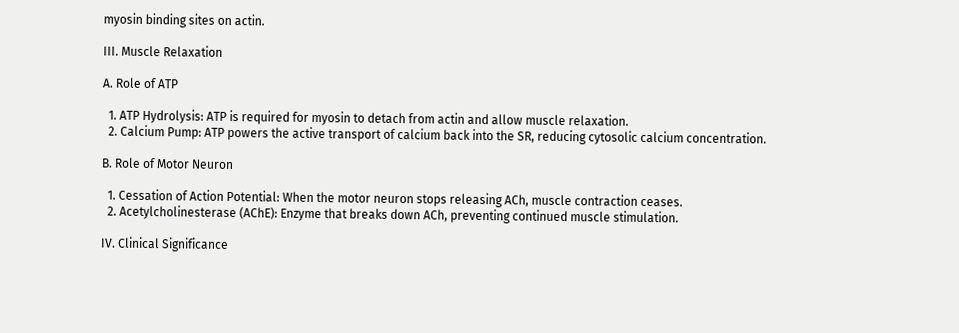myosin binding sites on actin.

III. Muscle Relaxation

A. Role of ATP

  1. ATP Hydrolysis: ATP is required for myosin to detach from actin and allow muscle relaxation.
  2. Calcium Pump: ATP powers the active transport of calcium back into the SR, reducing cytosolic calcium concentration.

B. Role of Motor Neuron

  1. Cessation of Action Potential: When the motor neuron stops releasing ACh, muscle contraction ceases.
  2. Acetylcholinesterase (AChE): Enzyme that breaks down ACh, preventing continued muscle stimulation.

IV. Clinical Significance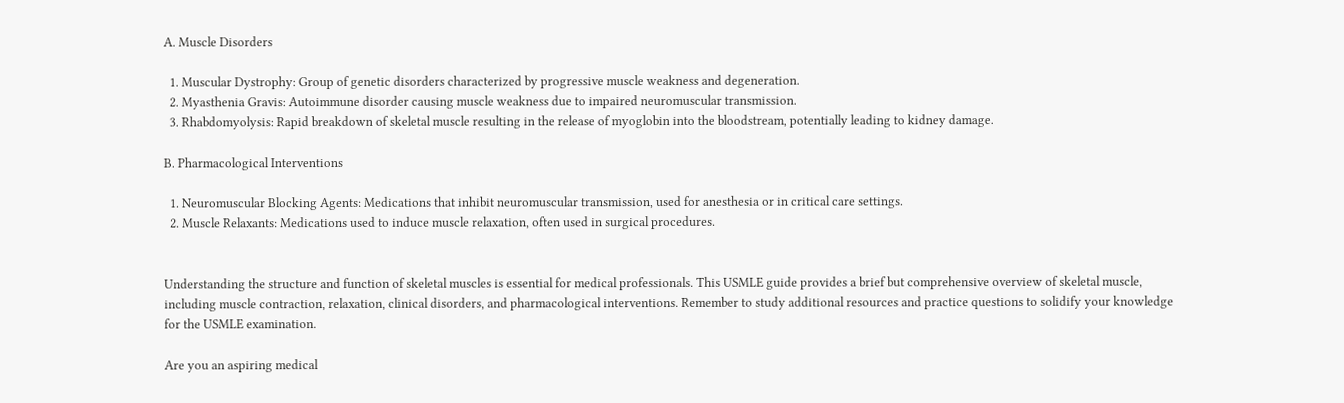A. Muscle Disorders

  1. Muscular Dystrophy: Group of genetic disorders characterized by progressive muscle weakness and degeneration.
  2. Myasthenia Gravis: Autoimmune disorder causing muscle weakness due to impaired neuromuscular transmission.
  3. Rhabdomyolysis: Rapid breakdown of skeletal muscle resulting in the release of myoglobin into the bloodstream, potentially leading to kidney damage.

B. Pharmacological Interventions

  1. Neuromuscular Blocking Agents: Medications that inhibit neuromuscular transmission, used for anesthesia or in critical care settings.
  2. Muscle Relaxants: Medications used to induce muscle relaxation, often used in surgical procedures.


Understanding the structure and function of skeletal muscles is essential for medical professionals. This USMLE guide provides a brief but comprehensive overview of skeletal muscle, including muscle contraction, relaxation, clinical disorders, and pharmacological interventions. Remember to study additional resources and practice questions to solidify your knowledge for the USMLE examination.

Are you an aspiring medical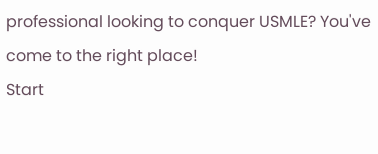professional looking to conquer USMLE? You've come to the right place!
Start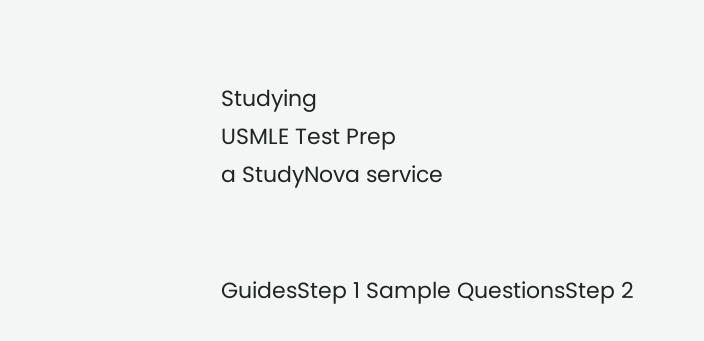Studying
USMLE Test Prep
a StudyNova service


GuidesStep 1 Sample QuestionsStep 2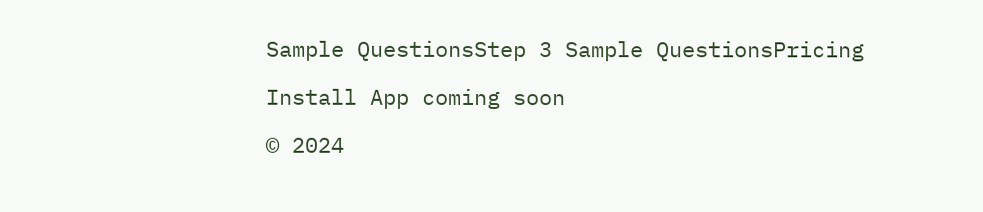Sample QuestionsStep 3 Sample QuestionsPricing

Install App coming soon

© 2024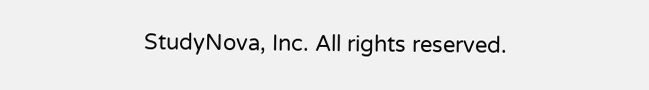StudyNova, Inc. All rights reserved.